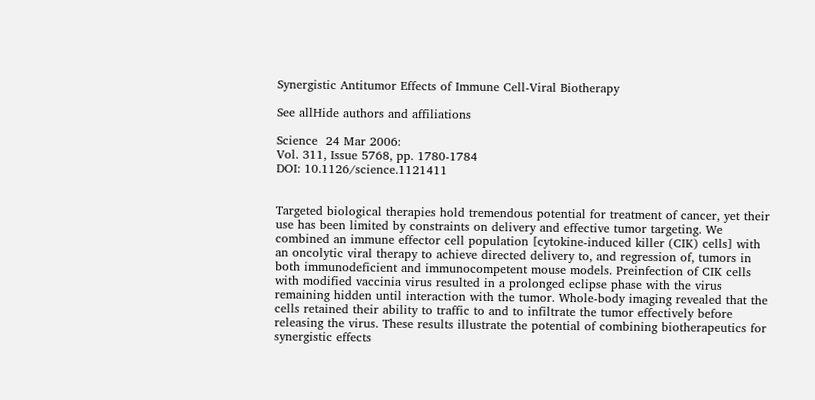Synergistic Antitumor Effects of Immune Cell-Viral Biotherapy

See allHide authors and affiliations

Science  24 Mar 2006:
Vol. 311, Issue 5768, pp. 1780-1784
DOI: 10.1126/science.1121411


Targeted biological therapies hold tremendous potential for treatment of cancer, yet their use has been limited by constraints on delivery and effective tumor targeting. We combined an immune effector cell population [cytokine-induced killer (CIK) cells] with an oncolytic viral therapy to achieve directed delivery to, and regression of, tumors in both immunodeficient and immunocompetent mouse models. Preinfection of CIK cells with modified vaccinia virus resulted in a prolonged eclipse phase with the virus remaining hidden until interaction with the tumor. Whole-body imaging revealed that the cells retained their ability to traffic to and to infiltrate the tumor effectively before releasing the virus. These results illustrate the potential of combining biotherapeutics for synergistic effects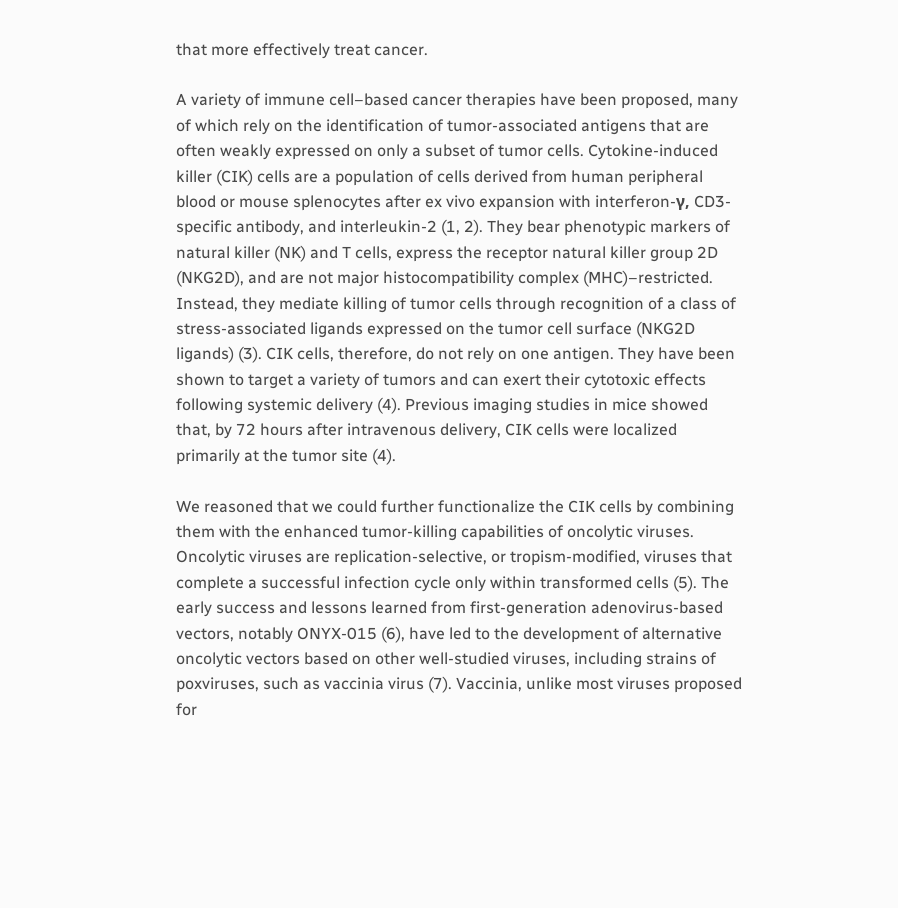that more effectively treat cancer.

A variety of immune cell–based cancer therapies have been proposed, many of which rely on the identification of tumor-associated antigens that are often weakly expressed on only a subset of tumor cells. Cytokine-induced killer (CIK) cells are a population of cells derived from human peripheral blood or mouse splenocytes after ex vivo expansion with interferon-γ, CD3-specific antibody, and interleukin-2 (1, 2). They bear phenotypic markers of natural killer (NK) and T cells, express the receptor natural killer group 2D (NKG2D), and are not major histocompatibility complex (MHC)–restricted. Instead, they mediate killing of tumor cells through recognition of a class of stress-associated ligands expressed on the tumor cell surface (NKG2D ligands) (3). CIK cells, therefore, do not rely on one antigen. They have been shown to target a variety of tumors and can exert their cytotoxic effects following systemic delivery (4). Previous imaging studies in mice showed that, by 72 hours after intravenous delivery, CIK cells were localized primarily at the tumor site (4).

We reasoned that we could further functionalize the CIK cells by combining them with the enhanced tumor-killing capabilities of oncolytic viruses. Oncolytic viruses are replication-selective, or tropism-modified, viruses that complete a successful infection cycle only within transformed cells (5). The early success and lessons learned from first-generation adenovirus-based vectors, notably ONYX-015 (6), have led to the development of alternative oncolytic vectors based on other well-studied viruses, including strains of poxviruses, such as vaccinia virus (7). Vaccinia, unlike most viruses proposed for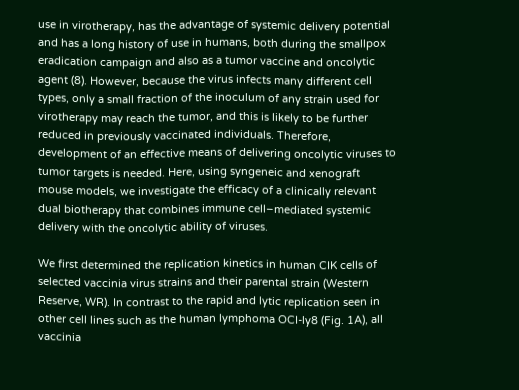use in virotherapy, has the advantage of systemic delivery potential and has a long history of use in humans, both during the smallpox eradication campaign and also as a tumor vaccine and oncolytic agent (8). However, because the virus infects many different cell types, only a small fraction of the inoculum of any strain used for virotherapy may reach the tumor, and this is likely to be further reduced in previously vaccinated individuals. Therefore, development of an effective means of delivering oncolytic viruses to tumor targets is needed. Here, using syngeneic and xenograft mouse models, we investigate the efficacy of a clinically relevant dual biotherapy that combines immune cell–mediated systemic delivery with the oncolytic ability of viruses.

We first determined the replication kinetics in human CIK cells of selected vaccinia virus strains and their parental strain (Western Reserve, WR). In contrast to the rapid and lytic replication seen in other cell lines such as the human lymphoma OCI-ly8 (Fig. 1A), all vaccinia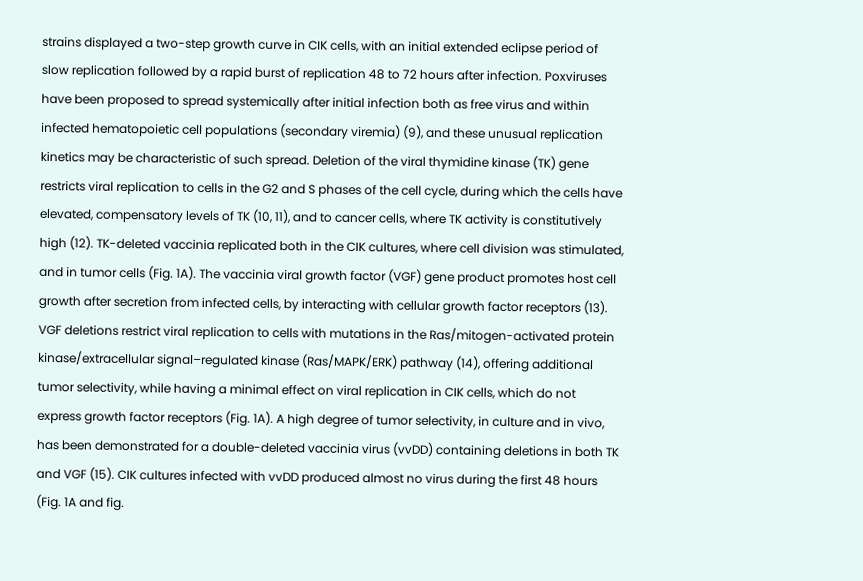strains displayed a two-step growth curve in CIK cells, with an initial extended eclipse period of slow replication followed by a rapid burst of replication 48 to 72 hours after infection. Poxviruses have been proposed to spread systemically after initial infection both as free virus and within infected hematopoietic cell populations (secondary viremia) (9), and these unusual replication kinetics may be characteristic of such spread. Deletion of the viral thymidine kinase (TK) gene restricts viral replication to cells in the G2 and S phases of the cell cycle, during which the cells have elevated, compensatory levels of TK (10, 11), and to cancer cells, where TK activity is constitutively high (12). TK-deleted vaccinia replicated both in the CIK cultures, where cell division was stimulated, and in tumor cells (Fig. 1A). The vaccinia viral growth factor (VGF) gene product promotes host cell growth after secretion from infected cells, by interacting with cellular growth factor receptors (13). VGF deletions restrict viral replication to cells with mutations in the Ras/mitogen-activated protein kinase/extracellular signal–regulated kinase (Ras/MAPK/ERK) pathway (14), offering additional tumor selectivity, while having a minimal effect on viral replication in CIK cells, which do not express growth factor receptors (Fig. 1A). A high degree of tumor selectivity, in culture and in vivo, has been demonstrated for a double-deleted vaccinia virus (vvDD) containing deletions in both TK and VGF (15). CIK cultures infected with vvDD produced almost no virus during the first 48 hours (Fig. 1A and fig.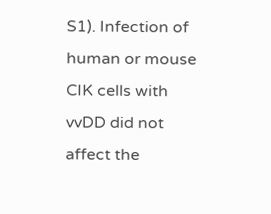S1). Infection of human or mouse CIK cells with vvDD did not affect the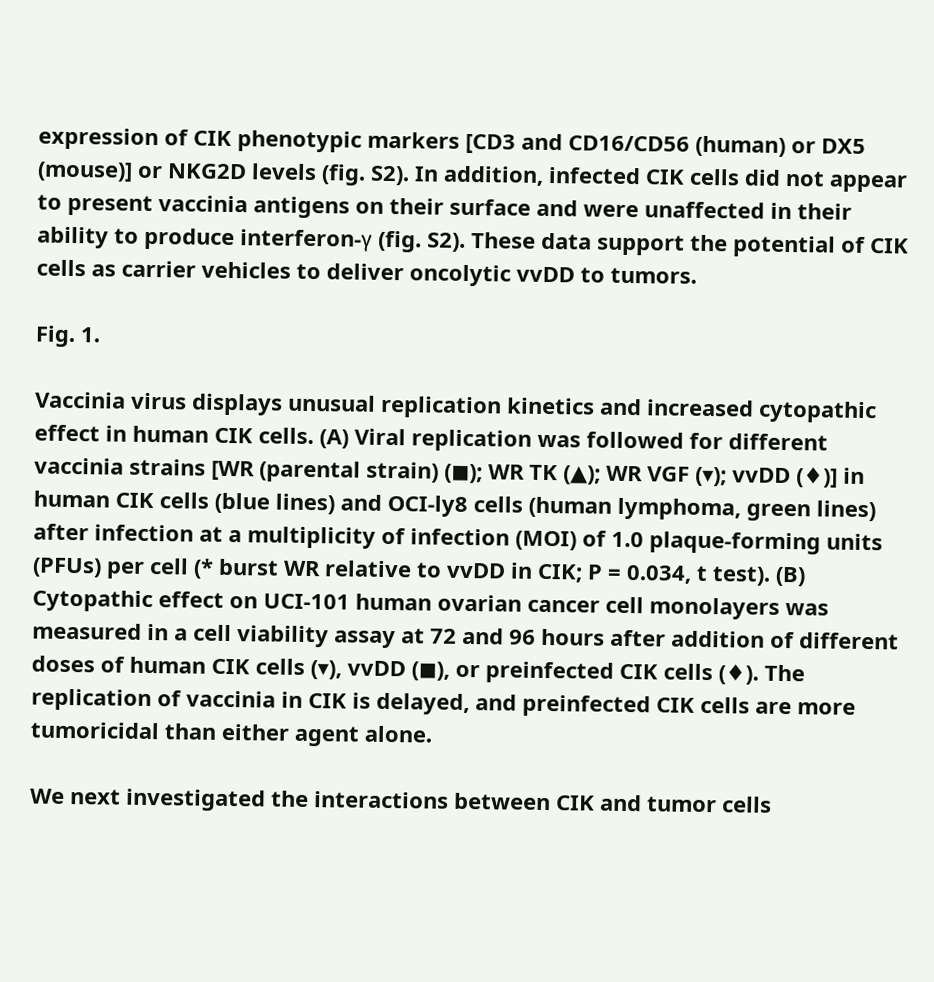expression of CIK phenotypic markers [CD3 and CD16/CD56 (human) or DX5 (mouse)] or NKG2D levels (fig. S2). In addition, infected CIK cells did not appear to present vaccinia antigens on their surface and were unaffected in their ability to produce interferon-γ (fig. S2). These data support the potential of CIK cells as carrier vehicles to deliver oncolytic vvDD to tumors.

Fig. 1.

Vaccinia virus displays unusual replication kinetics and increased cytopathic effect in human CIK cells. (A) Viral replication was followed for different vaccinia strains [WR (parental strain) (◼); WR TK (▲); WR VGF (▾); vvDD (♦)] in human CIK cells (blue lines) and OCI-ly8 cells (human lymphoma, green lines) after infection at a multiplicity of infection (MOI) of 1.0 plaque-forming units (PFUs) per cell (* burst WR relative to vvDD in CIK; P = 0.034, t test). (B) Cytopathic effect on UCI-101 human ovarian cancer cell monolayers was measured in a cell viability assay at 72 and 96 hours after addition of different doses of human CIK cells (▾), vvDD (◼), or preinfected CIK cells (♦). The replication of vaccinia in CIK is delayed, and preinfected CIK cells are more tumoricidal than either agent alone.

We next investigated the interactions between CIK and tumor cells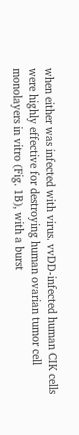when either was infected with virus. vvDD-infected human CIK cells were highly effective for destroying human ovarian tumor cell monolayers in vitro (Fig. 1B), with a burst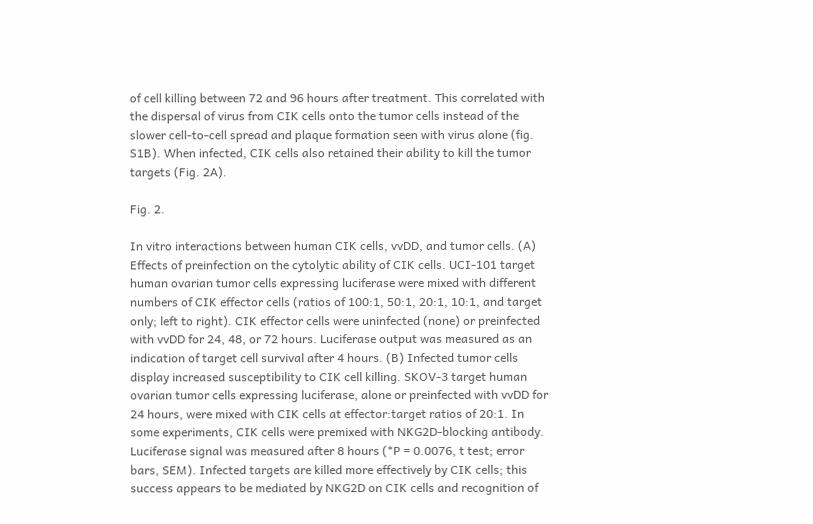of cell killing between 72 and 96 hours after treatment. This correlated with the dispersal of virus from CIK cells onto the tumor cells instead of the slower cell-to-cell spread and plaque formation seen with virus alone (fig. S1B). When infected, CIK cells also retained their ability to kill the tumor targets (Fig. 2A).

Fig. 2.

In vitro interactions between human CIK cells, vvDD, and tumor cells. (A) Effects of preinfection on the cytolytic ability of CIK cells. UCI-101 target human ovarian tumor cells expressing luciferase were mixed with different numbers of CIK effector cells (ratios of 100:1, 50:1, 20:1, 10:1, and target only; left to right). CIK effector cells were uninfected (none) or preinfected with vvDD for 24, 48, or 72 hours. Luciferase output was measured as an indication of target cell survival after 4 hours. (B) Infected tumor cells display increased susceptibility to CIK cell killing. SKOV-3 target human ovarian tumor cells expressing luciferase, alone or preinfected with vvDD for 24 hours, were mixed with CIK cells at effector:target ratios of 20:1. In some experiments, CIK cells were premixed with NKG2D-blocking antibody. Luciferase signal was measured after 8 hours (*P = 0.0076, t test; error bars, SEM). Infected targets are killed more effectively by CIK cells; this success appears to be mediated by NKG2D on CIK cells and recognition of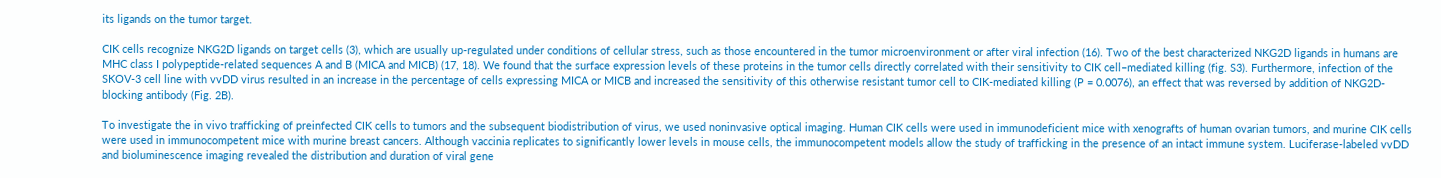its ligands on the tumor target.

CIK cells recognize NKG2D ligands on target cells (3), which are usually up-regulated under conditions of cellular stress, such as those encountered in the tumor microenvironment or after viral infection (16). Two of the best characterized NKG2D ligands in humans are MHC class I polypeptide-related sequences A and B (MICA and MICB) (17, 18). We found that the surface expression levels of these proteins in the tumor cells directly correlated with their sensitivity to CIK cell–mediated killing (fig. S3). Furthermore, infection of the SKOV-3 cell line with vvDD virus resulted in an increase in the percentage of cells expressing MICA or MICB and increased the sensitivity of this otherwise resistant tumor cell to CIK-mediated killing (P = 0.0076), an effect that was reversed by addition of NKG2D-blocking antibody (Fig. 2B).

To investigate the in vivo trafficking of preinfected CIK cells to tumors and the subsequent biodistribution of virus, we used noninvasive optical imaging. Human CIK cells were used in immunodeficient mice with xenografts of human ovarian tumors, and murine CIK cells were used in immunocompetent mice with murine breast cancers. Although vaccinia replicates to significantly lower levels in mouse cells, the immunocompetent models allow the study of trafficking in the presence of an intact immune system. Luciferase-labeled vvDD and bioluminescence imaging revealed the distribution and duration of viral gene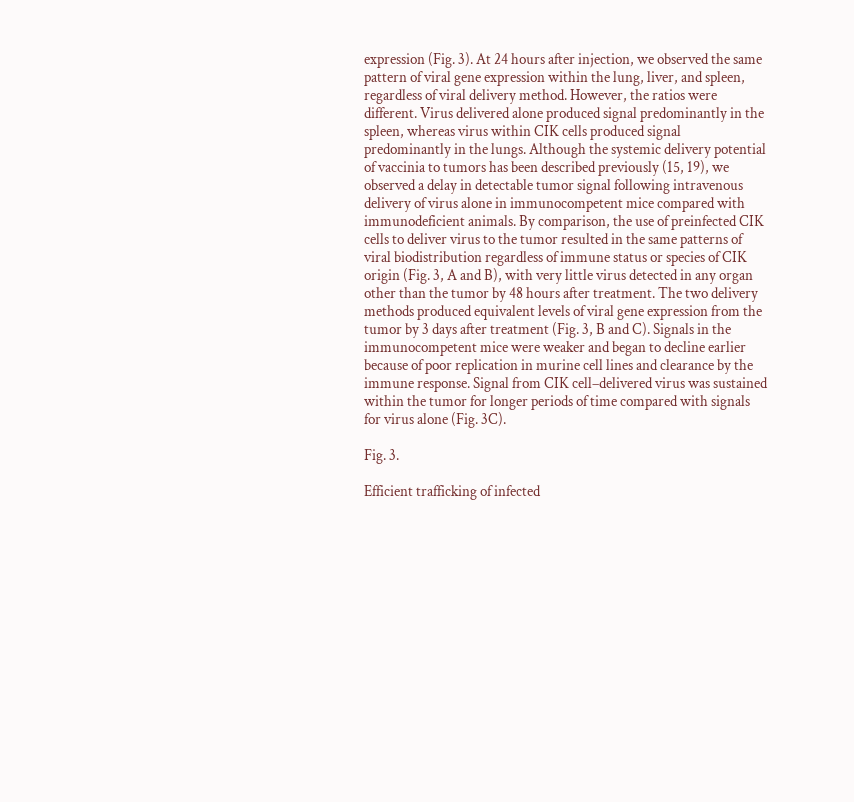expression (Fig. 3). At 24 hours after injection, we observed the same pattern of viral gene expression within the lung, liver, and spleen, regardless of viral delivery method. However, the ratios were different. Virus delivered alone produced signal predominantly in the spleen, whereas virus within CIK cells produced signal predominantly in the lungs. Although the systemic delivery potential of vaccinia to tumors has been described previously (15, 19), we observed a delay in detectable tumor signal following intravenous delivery of virus alone in immunocompetent mice compared with immunodeficient animals. By comparison, the use of preinfected CIK cells to deliver virus to the tumor resulted in the same patterns of viral biodistribution regardless of immune status or species of CIK origin (Fig. 3, A and B), with very little virus detected in any organ other than the tumor by 48 hours after treatment. The two delivery methods produced equivalent levels of viral gene expression from the tumor by 3 days after treatment (Fig. 3, B and C). Signals in the immunocompetent mice were weaker and began to decline earlier because of poor replication in murine cell lines and clearance by the immune response. Signal from CIK cell–delivered virus was sustained within the tumor for longer periods of time compared with signals for virus alone (Fig. 3C).

Fig. 3.

Efficient trafficking of infected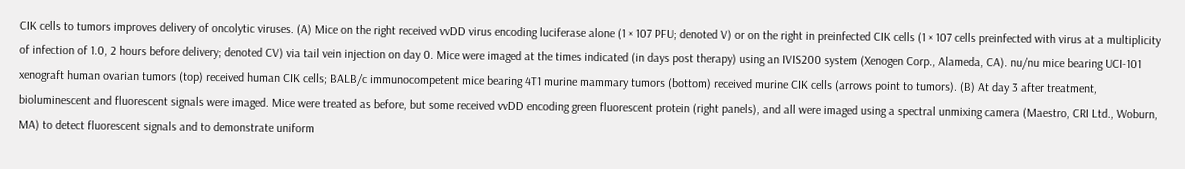CIK cells to tumors improves delivery of oncolytic viruses. (A) Mice on the right received vvDD virus encoding luciferase alone (1 × 107 PFU; denoted V) or on the right in preinfected CIK cells (1 × 107 cells preinfected with virus at a multiplicity of infection of 1.0, 2 hours before delivery; denoted CV) via tail vein injection on day 0. Mice were imaged at the times indicated (in days post therapy) using an IVIS200 system (Xenogen Corp., Alameda, CA). nu/nu mice bearing UCI-101 xenograft human ovarian tumors (top) received human CIK cells; BALB/c immunocompetent mice bearing 4T1 murine mammary tumors (bottom) received murine CIK cells (arrows point to tumors). (B) At day 3 after treatment, bioluminescent and fluorescent signals were imaged. Mice were treated as before, but some received vvDD encoding green fluorescent protein (right panels), and all were imaged using a spectral unmixing camera (Maestro, CRI Ltd., Woburn, MA) to detect fluorescent signals and to demonstrate uniform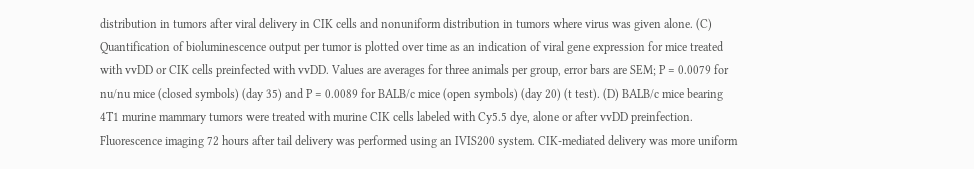distribution in tumors after viral delivery in CIK cells and nonuniform distribution in tumors where virus was given alone. (C) Quantification of bioluminescence output per tumor is plotted over time as an indication of viral gene expression for mice treated with vvDD or CIK cells preinfected with vvDD. Values are averages for three animals per group, error bars are SEM; P = 0.0079 for nu/nu mice (closed symbols) (day 35) and P = 0.0089 for BALB/c mice (open symbols) (day 20) (t test). (D) BALB/c mice bearing 4T1 murine mammary tumors were treated with murine CIK cells labeled with Cy5.5 dye, alone or after vvDD preinfection. Fluorescence imaging 72 hours after tail delivery was performed using an IVIS200 system. CIK-mediated delivery was more uniform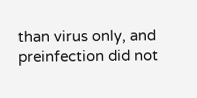than virus only, and preinfection did not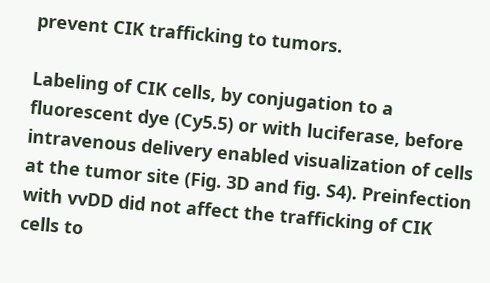prevent CIK trafficking to tumors.

Labeling of CIK cells, by conjugation to a fluorescent dye (Cy5.5) or with luciferase, before intravenous delivery enabled visualization of cells at the tumor site (Fig. 3D and fig. S4). Preinfection with vvDD did not affect the trafficking of CIK cells to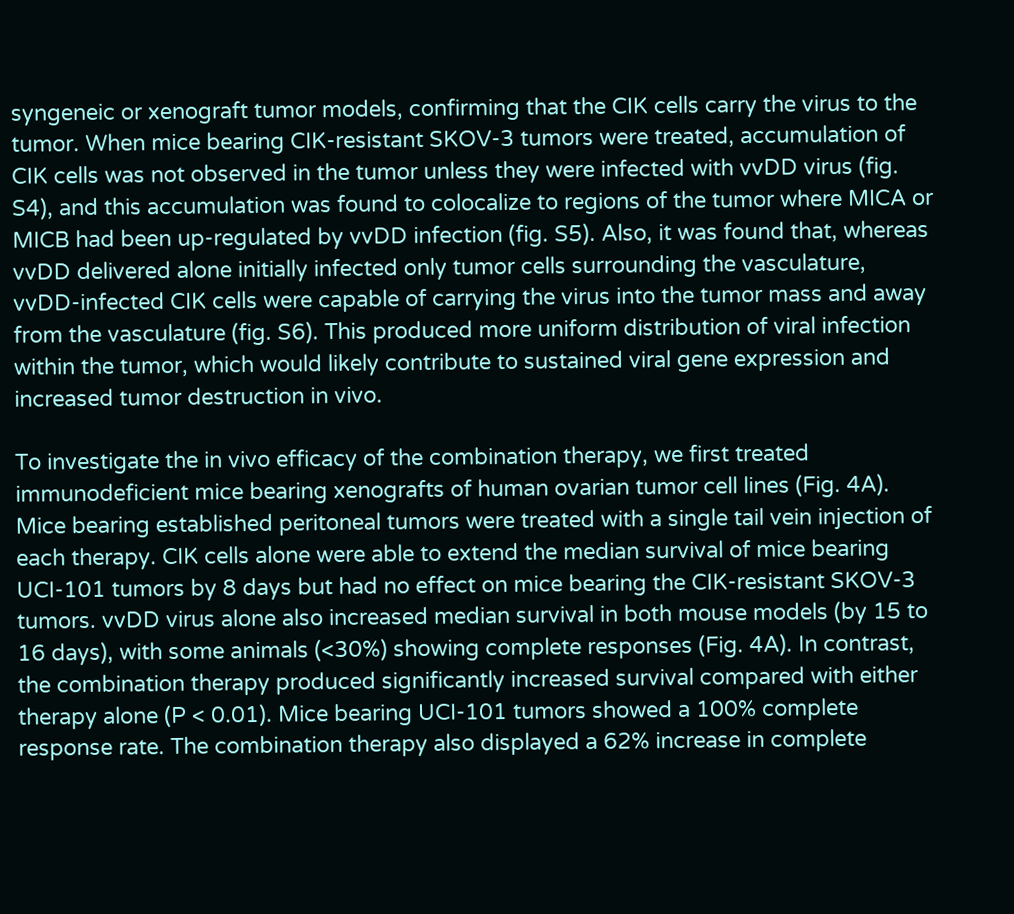syngeneic or xenograft tumor models, confirming that the CIK cells carry the virus to the tumor. When mice bearing CIK-resistant SKOV-3 tumors were treated, accumulation of CIK cells was not observed in the tumor unless they were infected with vvDD virus (fig. S4), and this accumulation was found to colocalize to regions of the tumor where MICA or MICB had been up-regulated by vvDD infection (fig. S5). Also, it was found that, whereas vvDD delivered alone initially infected only tumor cells surrounding the vasculature, vvDD-infected CIK cells were capable of carrying the virus into the tumor mass and away from the vasculature (fig. S6). This produced more uniform distribution of viral infection within the tumor, which would likely contribute to sustained viral gene expression and increased tumor destruction in vivo.

To investigate the in vivo efficacy of the combination therapy, we first treated immunodeficient mice bearing xenografts of human ovarian tumor cell lines (Fig. 4A). Mice bearing established peritoneal tumors were treated with a single tail vein injection of each therapy. CIK cells alone were able to extend the median survival of mice bearing UCI-101 tumors by 8 days but had no effect on mice bearing the CIK-resistant SKOV-3 tumors. vvDD virus alone also increased median survival in both mouse models (by 15 to 16 days), with some animals (<30%) showing complete responses (Fig. 4A). In contrast, the combination therapy produced significantly increased survival compared with either therapy alone (P < 0.01). Mice bearing UCI-101 tumors showed a 100% complete response rate. The combination therapy also displayed a 62% increase in complete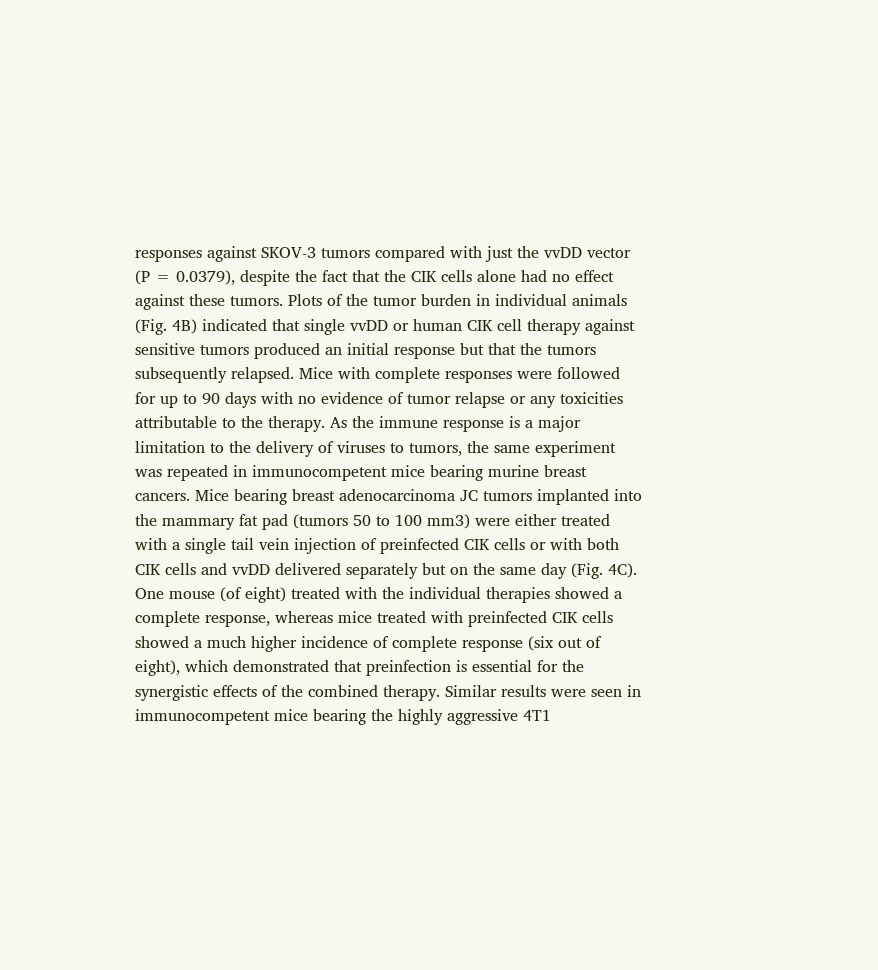responses against SKOV-3 tumors compared with just the vvDD vector (P = 0.0379), despite the fact that the CIK cells alone had no effect against these tumors. Plots of the tumor burden in individual animals (Fig. 4B) indicated that single vvDD or human CIK cell therapy against sensitive tumors produced an initial response but that the tumors subsequently relapsed. Mice with complete responses were followed for up to 90 days with no evidence of tumor relapse or any toxicities attributable to the therapy. As the immune response is a major limitation to the delivery of viruses to tumors, the same experiment was repeated in immunocompetent mice bearing murine breast cancers. Mice bearing breast adenocarcinoma JC tumors implanted into the mammary fat pad (tumors 50 to 100 mm3) were either treated with a single tail vein injection of preinfected CIK cells or with both CIK cells and vvDD delivered separately but on the same day (Fig. 4C). One mouse (of eight) treated with the individual therapies showed a complete response, whereas mice treated with preinfected CIK cells showed a much higher incidence of complete response (six out of eight), which demonstrated that preinfection is essential for the synergistic effects of the combined therapy. Similar results were seen in immunocompetent mice bearing the highly aggressive 4T1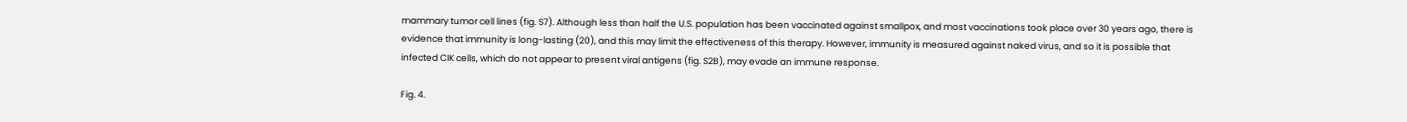mammary tumor cell lines (fig. S7). Although less than half the U.S. population has been vaccinated against smallpox, and most vaccinations took place over 30 years ago, there is evidence that immunity is long-lasting (20), and this may limit the effectiveness of this therapy. However, immunity is measured against naked virus, and so it is possible that infected CIK cells, which do not appear to present viral antigens (fig. S2B), may evade an immune response.

Fig. 4.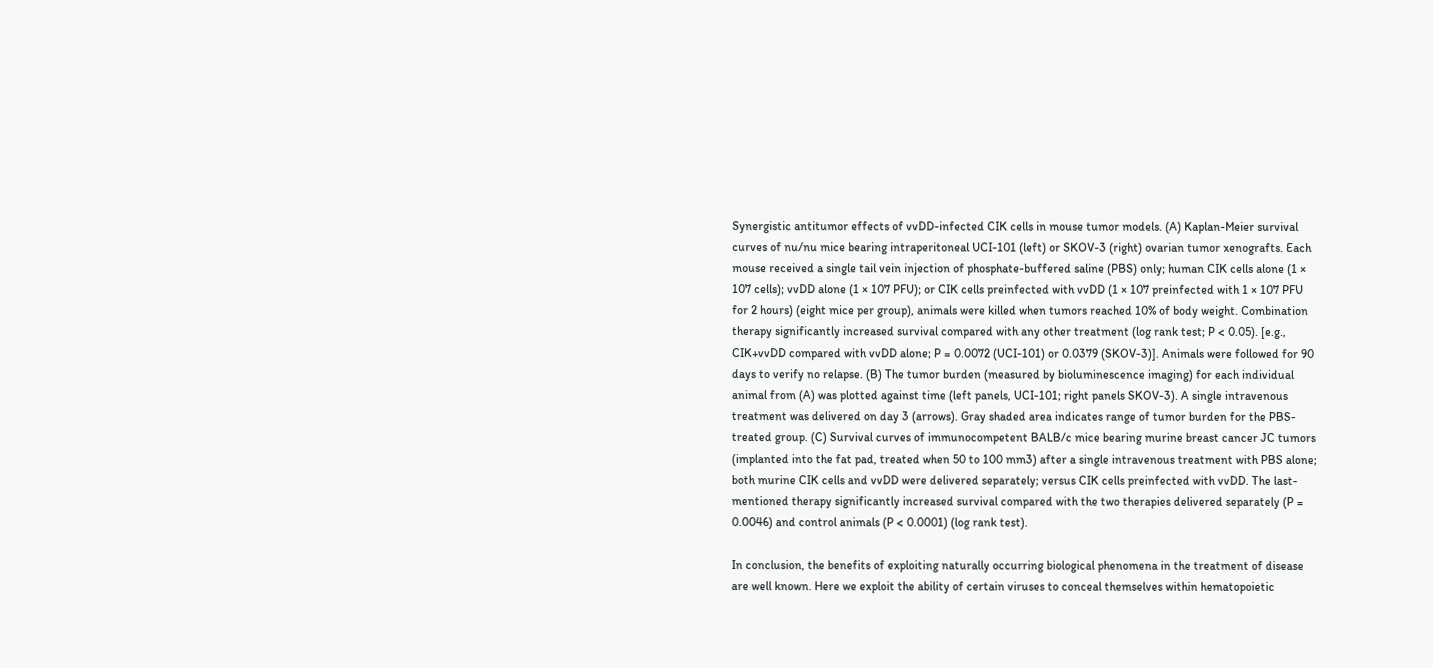Synergistic antitumor effects of vvDD-infected CIK cells in mouse tumor models. (A) Kaplan-Meier survival curves of nu/nu mice bearing intraperitoneal UCI-101 (left) or SKOV-3 (right) ovarian tumor xenografts. Each mouse received a single tail vein injection of phosphate-buffered saline (PBS) only; human CIK cells alone (1 × 107 cells); vvDD alone (1 × 107 PFU); or CIK cells preinfected with vvDD (1 × 107 preinfected with 1 × 107 PFU for 2 hours) (eight mice per group), animals were killed when tumors reached 10% of body weight. Combination therapy significantly increased survival compared with any other treatment (log rank test; P < 0.05). [e.g., CIK+vvDD compared with vvDD alone; P = 0.0072 (UCI-101) or 0.0379 (SKOV-3)]. Animals were followed for 90 days to verify no relapse. (B) The tumor burden (measured by bioluminescence imaging) for each individual animal from (A) was plotted against time (left panels, UCI-101; right panels SKOV-3). A single intravenous treatment was delivered on day 3 (arrows). Gray shaded area indicates range of tumor burden for the PBS-treated group. (C) Survival curves of immunocompetent BALB/c mice bearing murine breast cancer JC tumors (implanted into the fat pad, treated when 50 to 100 mm3) after a single intravenous treatment with PBS alone; both murine CIK cells and vvDD were delivered separately; versus CIK cells preinfected with vvDD. The last-mentioned therapy significantly increased survival compared with the two therapies delivered separately (P = 0.0046) and control animals (P < 0.0001) (log rank test).

In conclusion, the benefits of exploiting naturally occurring biological phenomena in the treatment of disease are well known. Here we exploit the ability of certain viruses to conceal themselves within hematopoietic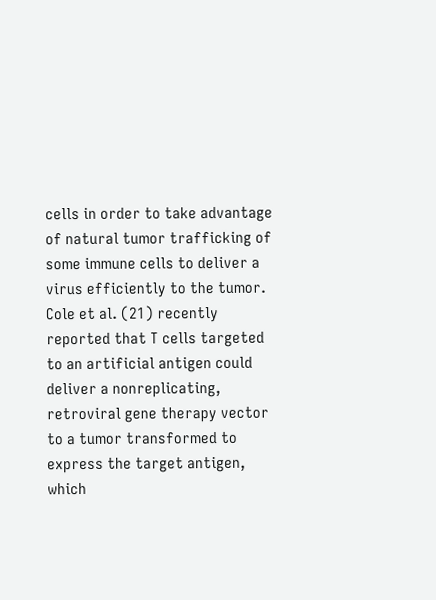cells in order to take advantage of natural tumor trafficking of some immune cells to deliver a virus efficiently to the tumor. Cole et al. (21) recently reported that T cells targeted to an artificial antigen could deliver a nonreplicating, retroviral gene therapy vector to a tumor transformed to express the target antigen, which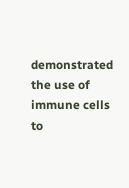demonstrated the use of immune cells to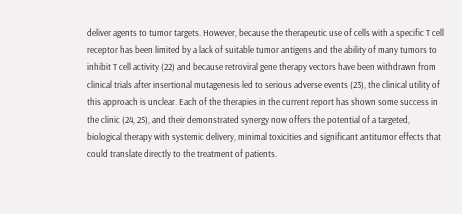deliver agents to tumor targets. However, because the therapeutic use of cells with a specific T cell receptor has been limited by a lack of suitable tumor antigens and the ability of many tumors to inhibit T cell activity (22) and because retroviral gene therapy vectors have been withdrawn from clinical trials after insertional mutagenesis led to serious adverse events (23), the clinical utility of this approach is unclear. Each of the therapies in the current report has shown some success in the clinic (24, 25), and their demonstrated synergy now offers the potential of a targeted, biological therapy with systemic delivery, minimal toxicities and significant antitumor effects that could translate directly to the treatment of patients.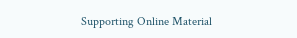Supporting Online Material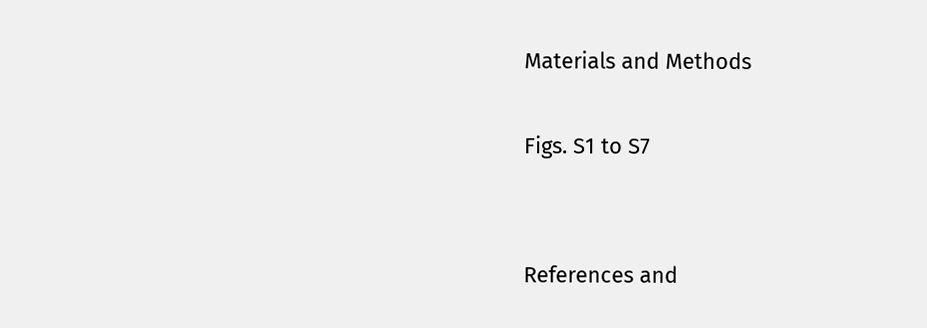Materials and Methods

Figs. S1 to S7


References and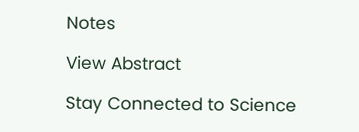Notes

View Abstract

Stay Connected to Science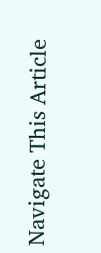Navigate This Article